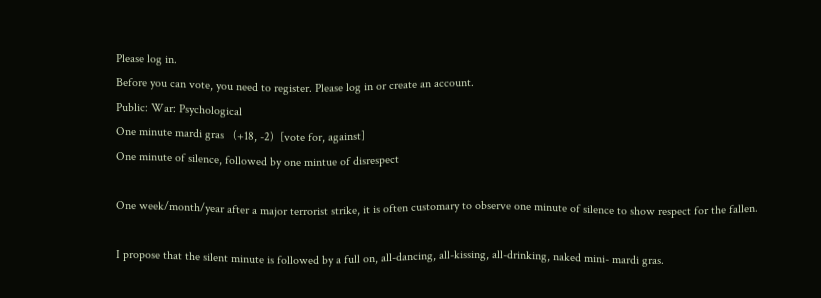Please log in.
Before you can vote, you need to register. Please log in or create an account.
Public: War: Psychological
One minute mardi gras   (+18, -2)  [vote for, against]
One minute of silence, followed by one mintue of disrespect

One week/month/year after a major terrorist strike, it is often customary to observe one minute of silence to show respect for the fallen.

I propose that the silent minute is followed by a full on, all-dancing, all-kissing, all-drinking, naked mini- mardi gras.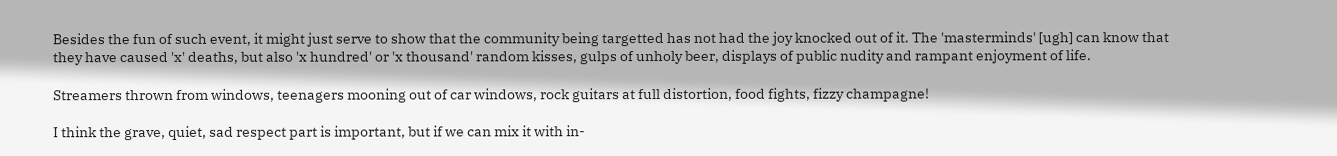Besides the fun of such event, it might just serve to show that the community being targetted has not had the joy knocked out of it. The 'masterminds' [ugh] can know that they have caused 'x' deaths, but also 'x hundred' or 'x thousand' random kisses, gulps of unholy beer, displays of public nudity and rampant enjoyment of life.

Streamers thrown from windows, teenagers mooning out of car windows, rock guitars at full distortion, food fights, fizzy champagne!

I think the grave, quiet, sad respect part is important, but if we can mix it with in-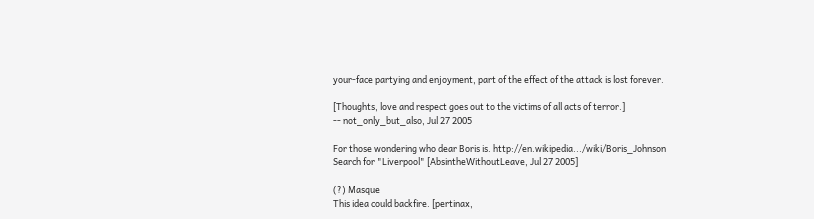your-face partying and enjoyment, part of the effect of the attack is lost forever.

[Thoughts, love and respect goes out to the victims of all acts of terror.]
-- not_only_but_also, Jul 27 2005

For those wondering who dear Boris is. http://en.wikipedia.../wiki/Boris_Johnson
Search for "Liverpool" [AbsintheWithoutLeave, Jul 27 2005]

(?) Masque
This idea could backfire. [pertinax,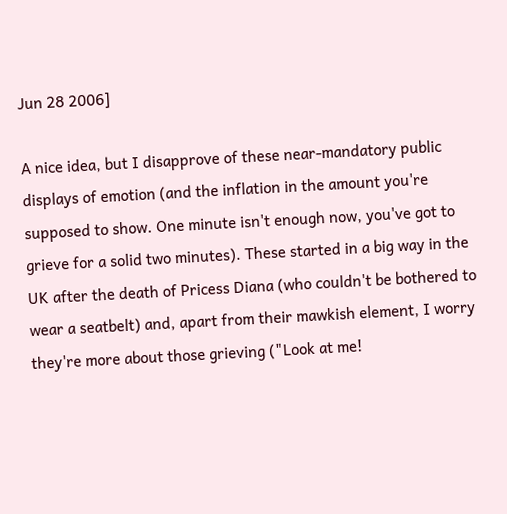Jun 28 2006]

A nice idea, but I disapprove of these near-mandatory public displays of emotion (and the inflation in the amount you're supposed to show. One minute isn't enough now, you've got to grieve for a solid two minutes). These started in a big way in the UK after the death of Pricess Diana (who couldn't be bothered to wear a seatbelt) and, apart from their mawkish element, I worry they're more about those grieving ("Look at me!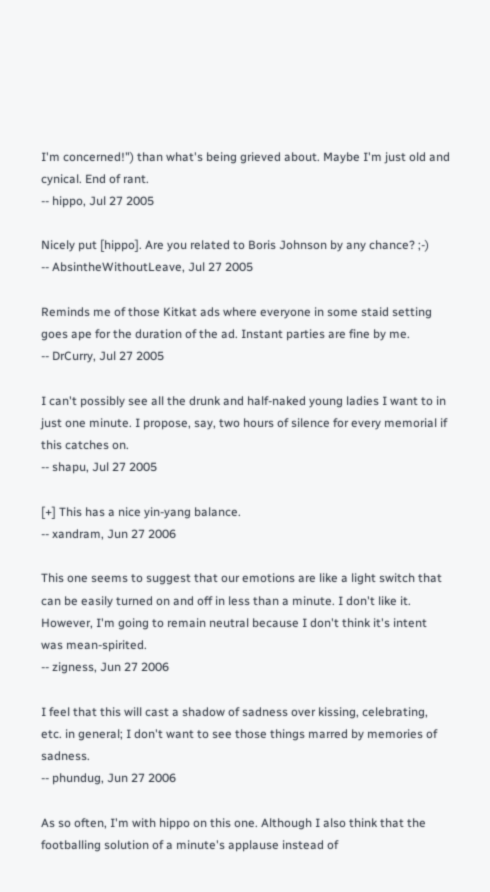I'm concerned!") than what's being grieved about. Maybe I'm just old and cynical. End of rant.
-- hippo, Jul 27 2005

Nicely put [hippo]. Are you related to Boris Johnson by any chance? ;-)
-- AbsintheWithoutLeave, Jul 27 2005

Reminds me of those Kitkat ads where everyone in some staid setting goes ape for the duration of the ad. Instant parties are fine by me.
-- DrCurry, Jul 27 2005

I can't possibly see all the drunk and half-naked young ladies I want to in just one minute. I propose, say, two hours of silence for every memorial if this catches on.
-- shapu, Jul 27 2005

[+] This has a nice yin-yang balance.
-- xandram, Jun 27 2006

This one seems to suggest that our emotions are like a light switch that can be easily turned on and off in less than a minute. I don't like it. However, I'm going to remain neutral because I don't think it's intent was mean-spirited.
-- zigness, Jun 27 2006

I feel that this will cast a shadow of sadness over kissing, celebrating, etc. in general; I don't want to see those things marred by memories of sadness.
-- phundug, Jun 27 2006

As so often, I'm with hippo on this one. Although I also think that the footballing solution of a minute's applause instead of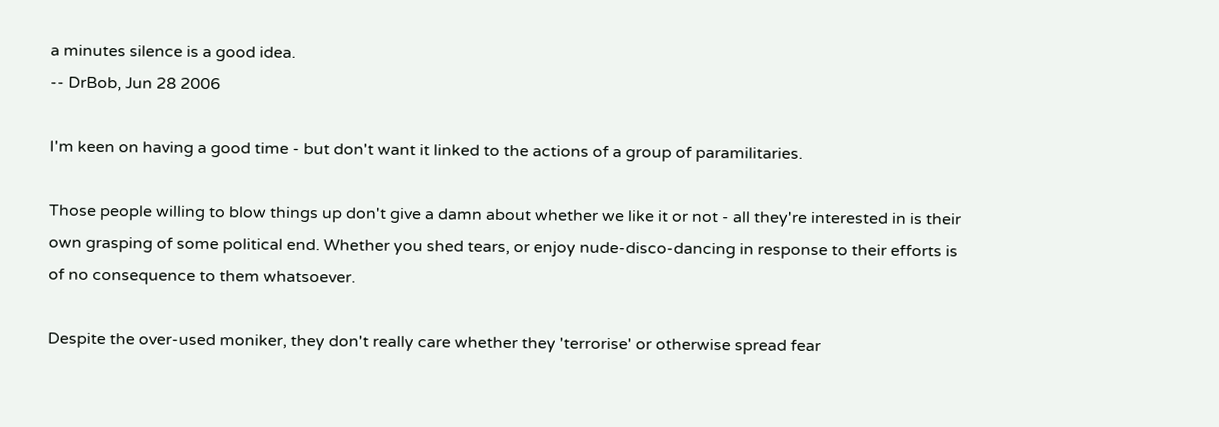a minutes silence is a good idea.
-- DrBob, Jun 28 2006

I'm keen on having a good time - but don't want it linked to the actions of a group of paramilitaries.

Those people willing to blow things up don't give a damn about whether we like it or not - all they're interested in is their own grasping of some political end. Whether you shed tears, or enjoy nude-disco-dancing in response to their efforts is of no consequence to them whatsoever.

Despite the over-used moniker, they don't really care whether they 'terrorise' or otherwise spread fear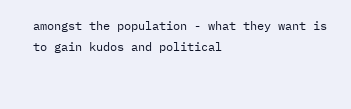amongst the population - what they want is to gain kudos and political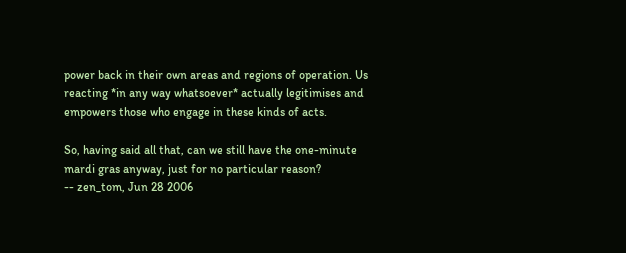power back in their own areas and regions of operation. Us reacting *in any way whatsoever* actually legitimises and empowers those who engage in these kinds of acts.

So, having said all that, can we still have the one-minute mardi gras anyway, just for no particular reason?
-- zen_tom, Jun 28 2006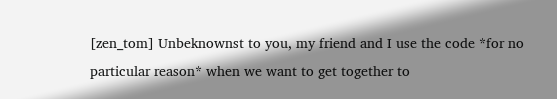[zen_tom] Unbeknownst to you, my friend and I use the code *for no particular reason* when we want to get together to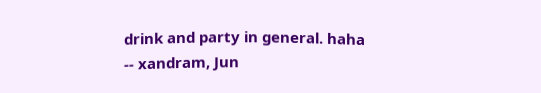drink and party in general. haha
-- xandram, Jun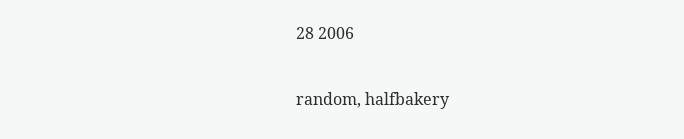28 2006

random, halfbakery